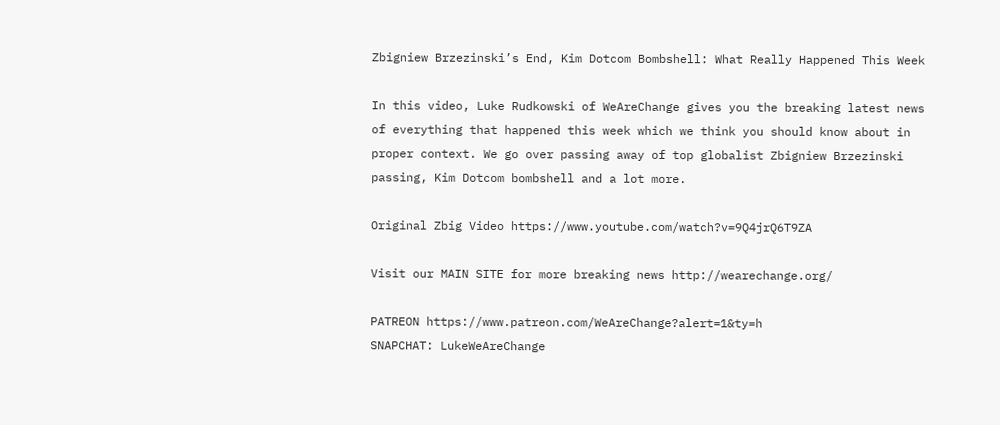Zbigniew Brzezinski’s End, Kim Dotcom Bombshell: What Really Happened This Week

In this video, Luke Rudkowski of WeAreChange gives you the breaking latest news of everything that happened this week which we think you should know about in proper context. We go over passing away of top globalist Zbigniew Brzezinski passing, Kim Dotcom bombshell and a lot more.

Original Zbig Video https://www.youtube.com/watch?v=9Q4jrQ6T9ZA

Visit our MAIN SITE for more breaking news http://wearechange.org/

PATREON https://www.patreon.com/WeAreChange?alert=1&ty=h
SNAPCHAT: LukeWeAreChange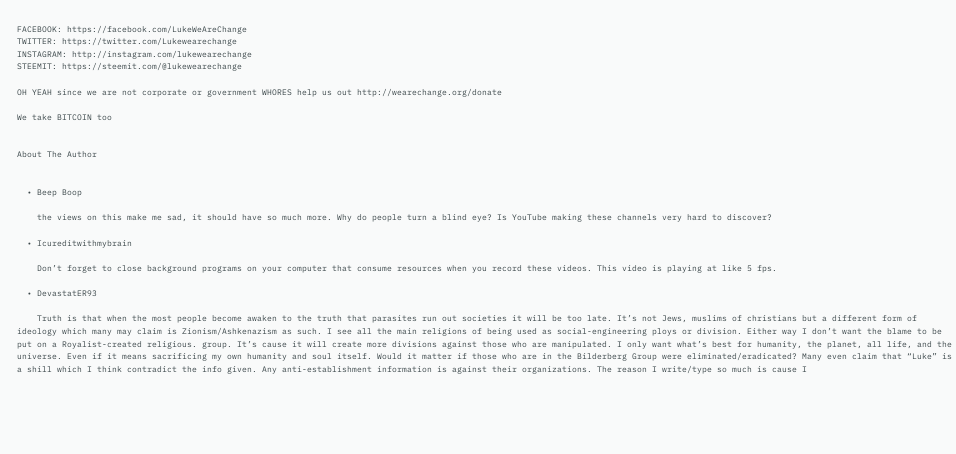FACEBOOK: https://facebook.com/LukeWeAreChange
TWITTER: https://twitter.com/Lukewearechange
INSTAGRAM: http://instagram.com/lukewearechange
STEEMIT: https://steemit.com/@lukewearechange

OH YEAH since we are not corporate or government WHORES help us out http://wearechange.org/donate

We take BITCOIN too


About The Author


  • Beep Boop

    the views on this make me sad, it should have so much more. Why do people turn a blind eye? Is YouTube making these channels very hard to discover?

  • Icureditwithmybrain

    Don’t forget to close background programs on your computer that consume resources when you record these videos. This video is playing at like 5 fps.

  • DevastatER93

    Truth is that when the most people become awaken to the truth that parasites run out societies it will be too late. It’s not Jews, muslims of christians but a different form of ideology which many may claim is Zionism/Ashkenazism as such. I see all the main religions of being used as social-engineering ploys or division. Either way I don’t want the blame to be put on a Royalist-created religious. group. It’s cause it will create more divisions against those who are manipulated. I only want what’s best for humanity, the planet, all life, and the universe. Even if it means sacrificing my own humanity and soul itself. Would it matter if those who are in the Bilderberg Group were eliminated/eradicated? Many even claim that “Luke” is a shill which I think contradict the info given. Any anti-establishment information is against their organizations. The reason I write/type so much is cause I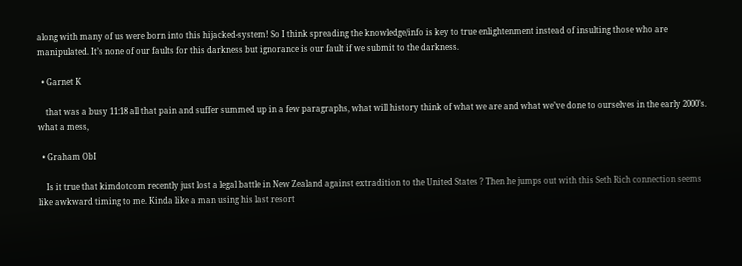along with many of us were born into this hijacked-system! So I think spreading the knowledge/info is key to true enlightenment instead of insulting those who are manipulated. It’s none of our faults for this darkness but ignorance is our fault if we submit to the darkness.

  • Garnet K

    that was a busy 11:18 all that pain and suffer summed up in a few paragraphs, what will history think of what we are and what we’ve done to ourselves in the early 2000’s. what a mess,

  • Graham ObI

    Is it true that kimdotcom recently just lost a legal battle in New Zealand against extradition to the United States ? Then he jumps out with this Seth Rich connection seems like awkward timing to me. Kinda like a man using his last resort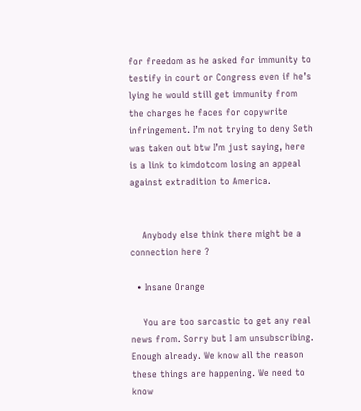for freedom as he asked for immunity to testify in court or Congress even if he’s lying he would still get immunity from the charges he faces for copywrite infringement. I’m not trying to deny Seth was taken out btw I’m just saying, here is a link to kimdotcom losing an appeal against extradition to America.


    Anybody else think there might be a connection here ?

  • Insane Orange

    You are too sarcastic to get any real news from. Sorry but I am unsubscribing. Enough already. We know all the reason these things are happening. We need to know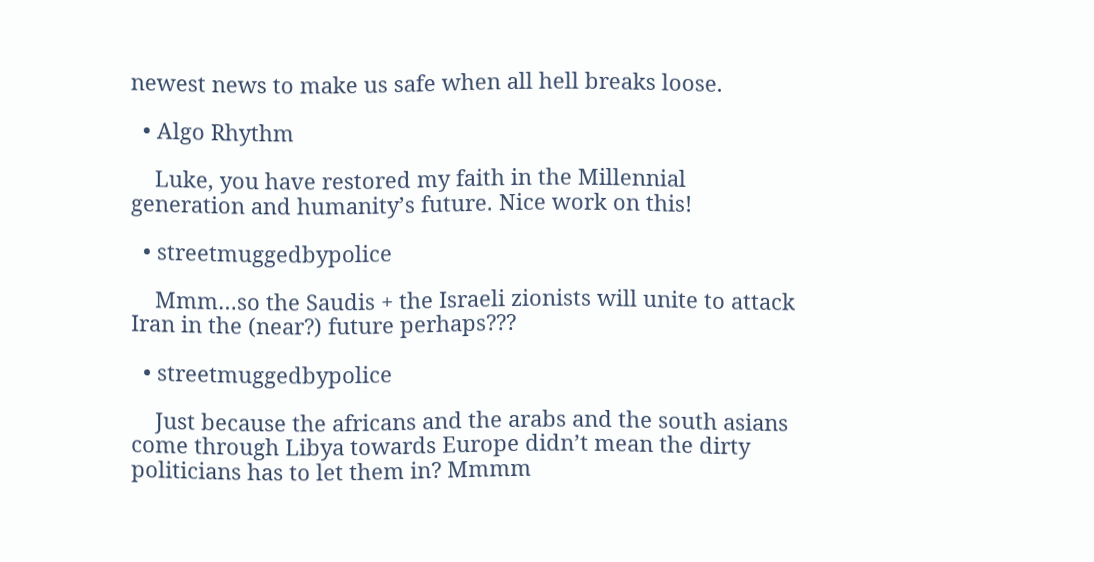newest news to make us safe when all hell breaks loose.

  • Algo Rhythm

    Luke, you have restored my faith in the Millennial generation and humanity’s future. Nice work on this!

  • streetmuggedbypolice

    Mmm…so the Saudis + the Israeli zionists will unite to attack Iran in the (near?) future perhaps???

  • streetmuggedbypolice

    Just because the africans and the arabs and the south asians come through Libya towards Europe didn’t mean the dirty politicians has to let them in? Mmmm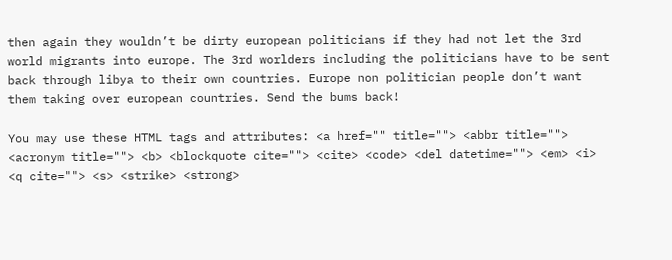then again they wouldn’t be dirty european politicians if they had not let the 3rd world migrants into europe. The 3rd worlders including the politicians have to be sent back through libya to their own countries. Europe non politician people don’t want them taking over european countries. Send the bums back!

You may use these HTML tags and attributes: <a href="" title=""> <abbr title=""> <acronym title=""> <b> <blockquote cite=""> <cite> <code> <del datetime=""> <em> <i> <q cite=""> <s> <strike> <strong>